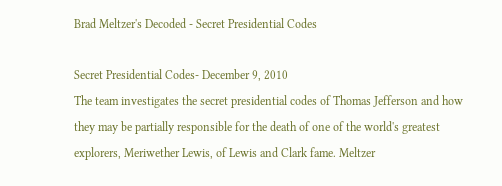Brad Meltzer's Decoded - Secret Presidential Codes

Secret Presidential Codes- December 9, 2010
The team investigates the secret presidential codes of Thomas Jefferson and how
they may be partially responsible for the death of one of the world's greatest
explorers, Meriwether Lewis, of Lewis and Clark fame. Meltzer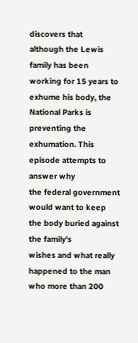discovers that
although the Lewis family has been working for 15 years to exhume his body, the
National Parks is preventing the exhumation. This episode attempts to answer why
the federal government would want to keep the body buried against the family's
wishes and what really happened to the man who more than 200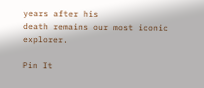years after his
death remains our most iconic explorer.

Pin It